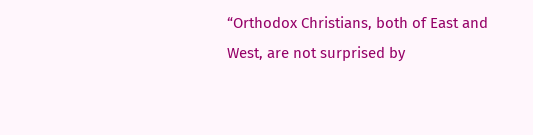“Orthodox Christians, both of East and West, are not surprised by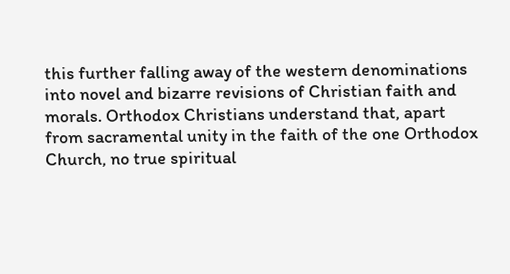this further falling away of the western denominations into novel and bizarre revisions of Christian faith and morals. Orthodox Christians understand that, apart from sacramental unity in the faith of the one Orthodox Church, no true spiritual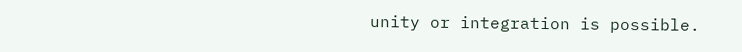unity or integration is possible.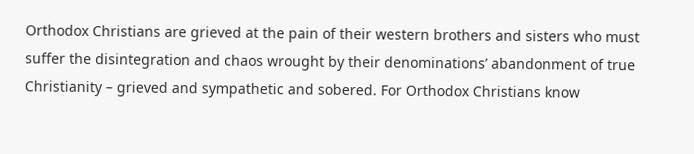Orthodox Christians are grieved at the pain of their western brothers and sisters who must suffer the disintegration and chaos wrought by their denominations’ abandonment of true Christianity – grieved and sympathetic and sobered. For Orthodox Christians know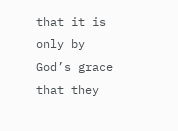that it is only by God’s grace that they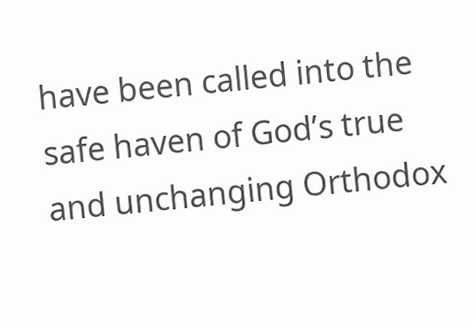have been called into the safe haven of God’s true and unchanging Orthodox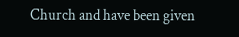Church and have been given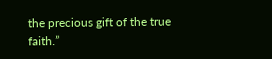the precious gift of the true faith.”